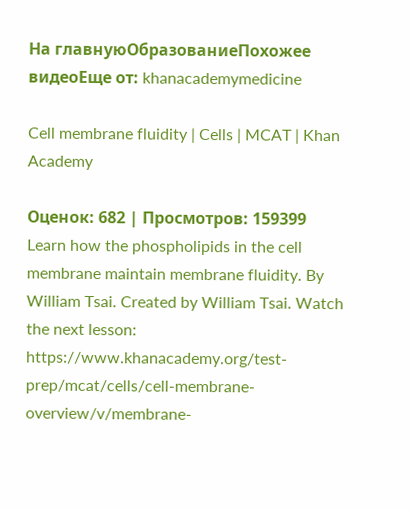На главнуюОбразованиеПохожее видеоЕще от: khanacademymedicine

Cell membrane fluidity | Cells | MCAT | Khan Academy

Оценок: 682 | Просмотров: 159399
Learn how the phospholipids in the cell membrane maintain membrane fluidity. By William Tsai. Created by William Tsai. Watch the next lesson: https://www.khanacademy.org/test-prep/mcat/cells/cell-membrane-overview/v/membrane-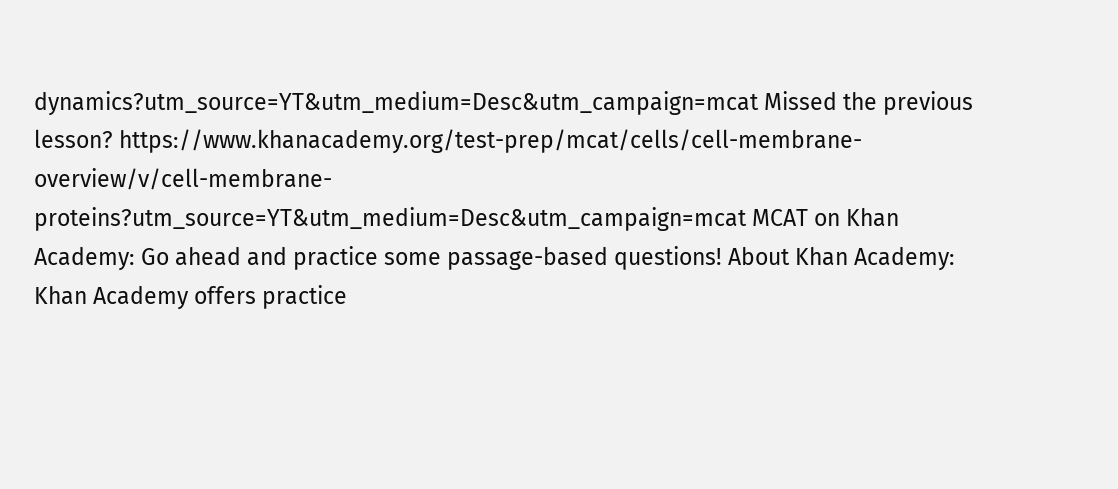dynamics?utm_source=YT&utm_medium=Desc&utm_campaign=mcat Missed the previous lesson? https://www.khanacademy.org/test-prep/mcat/cells/cell-membrane-overview/v/cell-membrane-proteins?utm_source=YT&utm_medium=Desc&utm_campaign=mcat MCAT on Khan Academy: Go ahead and practice some passage-based questions! About Khan Academy: Khan Academy offers practice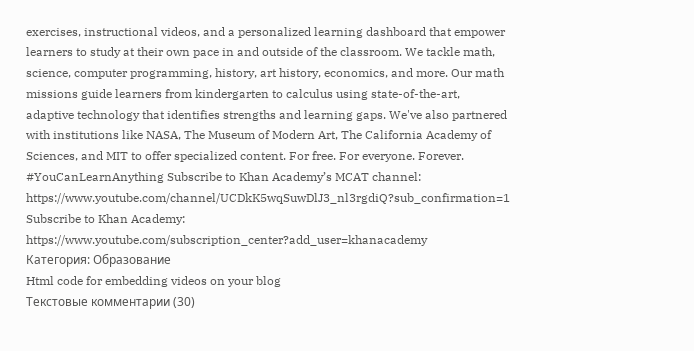exercises, instructional videos, and a personalized learning dashboard that empower learners to study at their own pace in and outside of the classroom. We tackle math, science, computer programming, history, art history, economics, and more. Our math missions guide learners from kindergarten to calculus using state-of-the-art, adaptive technology that identifies strengths and learning gaps. We've also partnered with institutions like NASA, The Museum of Modern Art, The California Academy of Sciences, and MIT to offer specialized content. For free. For everyone. Forever. #YouCanLearnAnything Subscribe to Khan Academy’s MCAT channel: https://www.youtube.com/channel/UCDkK5wqSuwDlJ3_nl3rgdiQ?sub_confirmation=1 Subscribe to Khan Academy: https://www.youtube.com/subscription_center?add_user=khanacademy
Категория: Образование
Html code for embedding videos on your blog
Текстовые комментарии (30)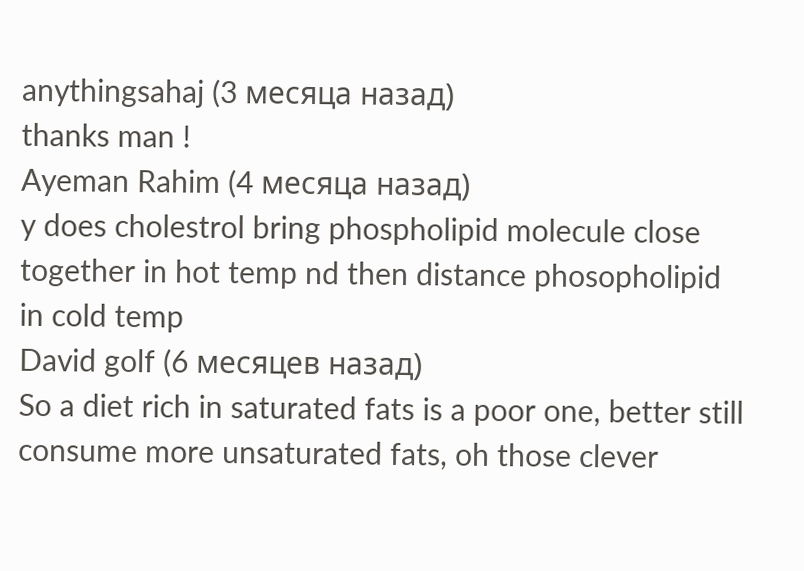anythingsahaj (3 месяца назад)
thanks man !
Ayeman Rahim (4 месяца назад)
y does cholestrol bring phospholipid molecule close together in hot temp nd then distance phosopholipid in cold temp
David golf (6 месяцев назад)
So a diet rich in saturated fats is a poor one, better still consume more unsaturated fats, oh those clever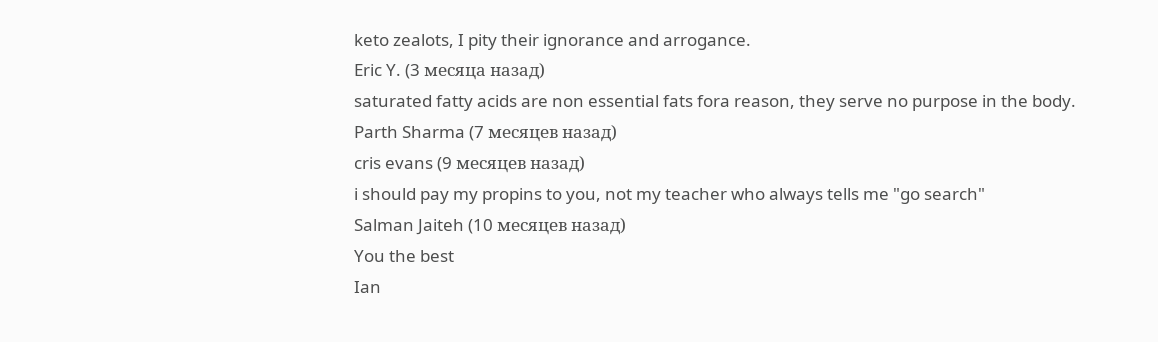keto zealots, I pity their ignorance and arrogance.
Eric Y. (3 месяца назад)
saturated fatty acids are non essential fats fora reason, they serve no purpose in the body.
Parth Sharma (7 месяцев назад)
cris evans (9 месяцев назад)
i should pay my propins to you, not my teacher who always tells me "go search"
Salman Jaiteh (10 месяцев назад)
You the best
Ian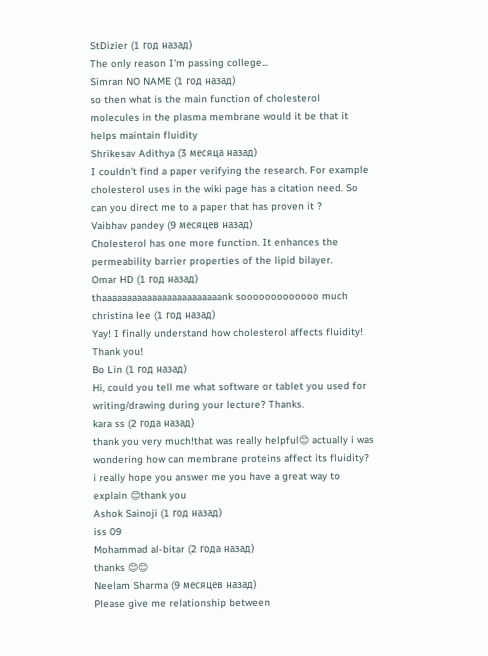StDizier (1 год назад)
The only reason I'm passing college...
Simran NO NAME (1 год назад)
so then what is the main function of cholesterol molecules in the plasma membrane would it be that it helps maintain fluidity
Shrikesav Adithya (3 месяца назад)
I couldn't find a paper verifying the research. For example cholesterol uses in the wiki page has a citation need. So can you direct me to a paper that has proven it ?
Vaibhav pandey (9 месяцев назад)
Cholesterol has one more function. It enhances the permeability barrier properties of the lipid bilayer.
Omar HD (1 год назад)
thaaaaaaaaaaaaaaaaaaaaaaaank sooooooooooooo much
christina lee (1 год назад)
Yay! I finally understand how cholesterol affects fluidity! Thank you!
Bo Lin (1 год назад)
Hi, could you tell me what software or tablet you used for writing/drawing during your lecture? Thanks.
kara ss (2 года назад)
thank you very much!that was really helpful😊 actually i was wondering how can membrane proteins affect its fluidity? i really hope you answer me you have a great way to explain 😊thank you
Ashok Sainoji (1 год назад)
iss 09
Mohammad al-bitar (2 года назад)
thanks 😊😊
Neelam Sharma (9 месяцев назад)
Please give me relationship between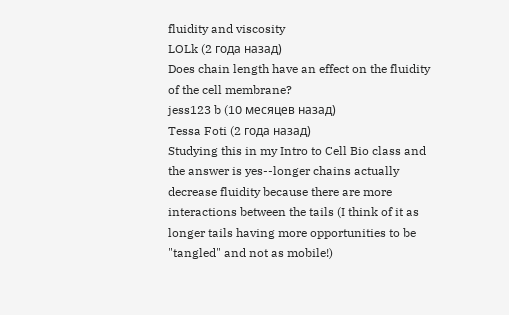fluidity and viscosity
LOLk (2 года назад)
Does chain length have an effect on the fluidity of the cell membrane?
jess123 b (10 месяцев назад)
Tessa Foti (2 года назад)
Studying this in my Intro to Cell Bio class and the answer is yes--longer chains actually decrease fluidity because there are more interactions between the tails (I think of it as longer tails having more opportunities to be "tangled" and not as mobile!)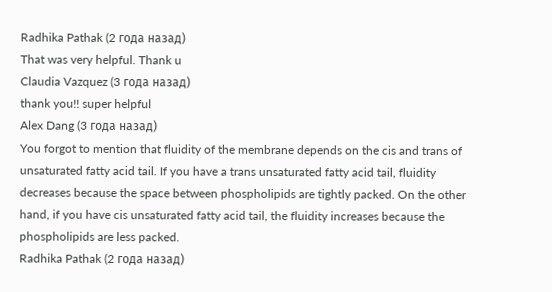Radhika Pathak (2 года назад)
That was very helpful. Thank u
Claudia Vazquez (3 года назад)
thank you!! super helpful
Alex Dang (3 года назад)
You forgot to mention that fluidity of the membrane depends on the cis and trans of unsaturated fatty acid tail. If you have a trans unsaturated fatty acid tail, fluidity decreases because the space between phospholipids are tightly packed. On the other hand, if you have cis unsaturated fatty acid tail, the fluidity increases because the phospholipids are less packed.
Radhika Pathak (2 года назад)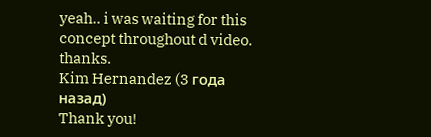yeah.. i was waiting for this concept throughout d video. thanks.
Kim Hernandez (3 года назад)
Thank you!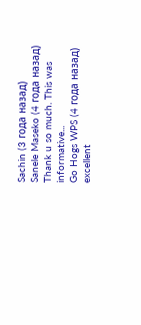Sachin (3 года назад)
Sanele Maseko (4 года назад)
Thank u so much. This was informative...
Go Hogs WPS (4 года назад)
excellent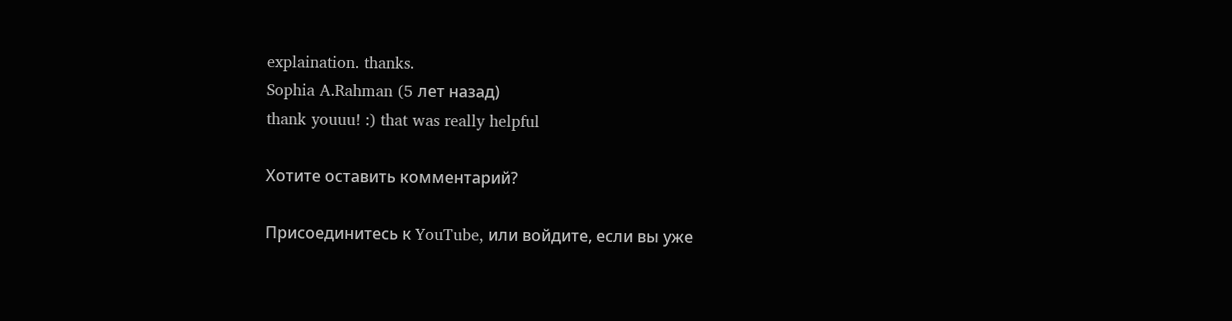explaination. thanks.
Sophia A.Rahman (5 лет назад)
thank youuu! :) that was really helpful

Хотите оставить комментарий?

Присоединитесь к YouTube, или войдите, если вы уже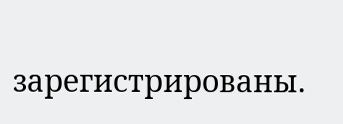зарегистрированы.